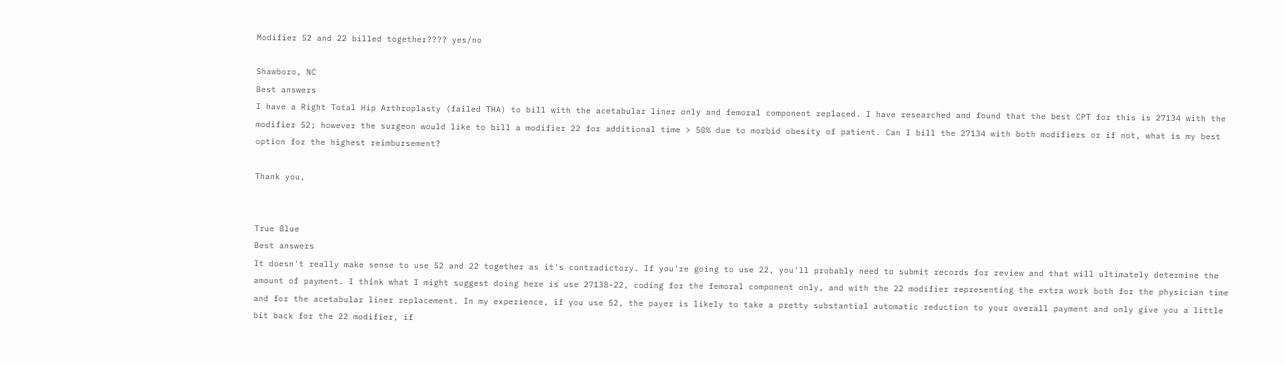Modifier 52 and 22 billed together???? yes/no

Shawboro, NC
Best answers
I have a Right Total Hip Arthroplasty (failed THA) to bill with the acetabular liner only and femoral component replaced. I have researched and found that the best CPT for this is 27134 with the modifier 52; however the surgeon would like to bill a modifier 22 for additional time > 50% due to morbid obesity of patient. Can I bill the 27134 with both modifiers or if not, what is my best option for the highest reimbursement?

Thank you,


True Blue
Best answers
It doesn't really make sense to use 52 and 22 together as it's contradictory. If you're going to use 22, you'll probably need to submit records for review and that will ultimately determine the amount of payment. I think what I might suggest doing here is use 27138-22, coding for the femoral component only, and with the 22 modifier representing the extra work both for the physician time and for the acetabular liner replacement. In my experience, if you use 52, the payer is likely to take a pretty substantial automatic reduction to your overall payment and only give you a little bit back for the 22 modifier, if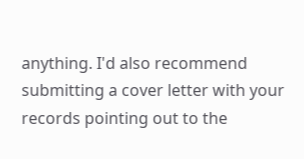anything. I'd also recommend submitting a cover letter with your records pointing out to the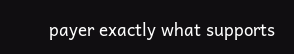payer exactly what supports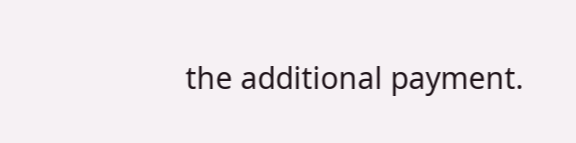the additional payment.